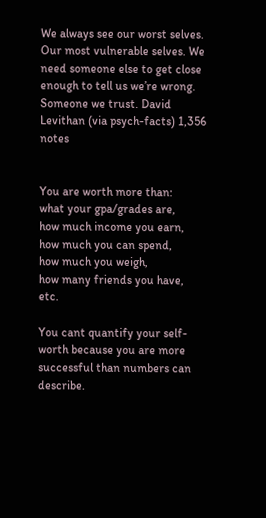We always see our worst selves. Our most vulnerable selves. We need someone else to get close enough to tell us we’re wrong. Someone we trust. David Levithan (via psych-facts) 1,356 notes


You are worth more than:
what your gpa/grades are,
how much income you earn,
how much you can spend,
how much you weigh,
how many friends you have, etc.

You cant quantify your self-worth because you are more successful than numbers can describe.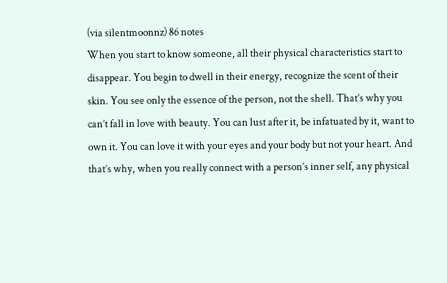(via silentmoonnz) 86 notes
When you start to know someone, all their physical characteristics start to disappear. You begin to dwell in their energy, recognize the scent of their skin. You see only the essence of the person, not the shell. That’s why you can’t fall in love with beauty. You can lust after it, be infatuated by it, want to own it. You can love it with your eyes and your body but not your heart. And that’s why, when you really connect with a person’s inner self, any physical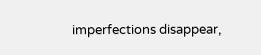imperfections disappear,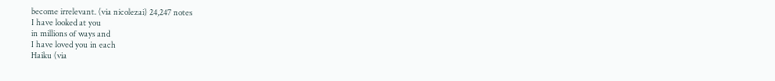become irrelevant. (via nicolezai) 24,247 notes
I have looked at you
in millions of ways and
I have loved you in each
Haiku (via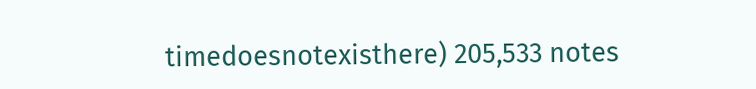timedoesnotexisthere) 205,533 notes